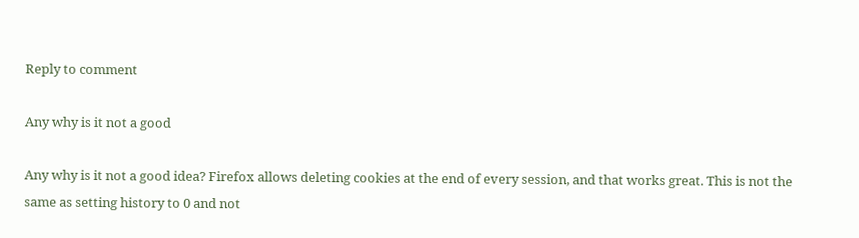Reply to comment

Any why is it not a good

Any why is it not a good idea? Firefox allows deleting cookies at the end of every session, and that works great. This is not the same as setting history to 0 and not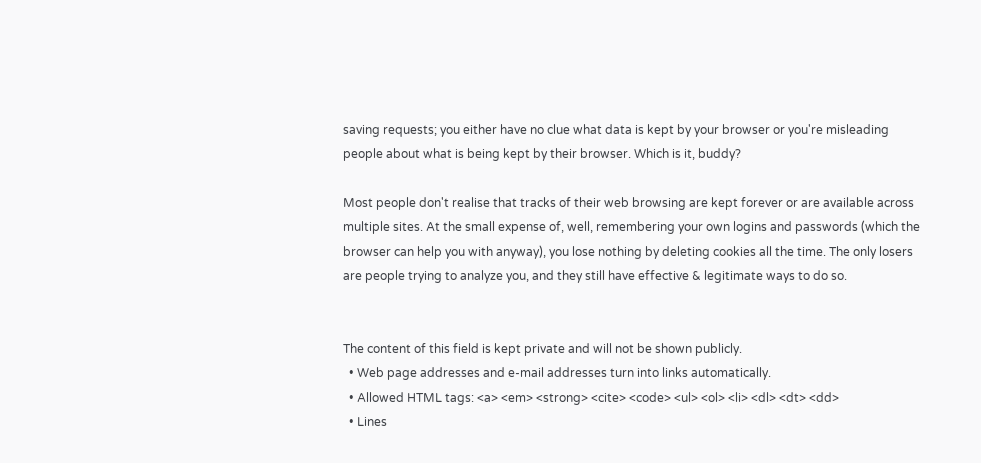saving requests; you either have no clue what data is kept by your browser or you're misleading people about what is being kept by their browser. Which is it, buddy?

Most people don't realise that tracks of their web browsing are kept forever or are available across multiple sites. At the small expense of, well, remembering your own logins and passwords (which the browser can help you with anyway), you lose nothing by deleting cookies all the time. The only losers are people trying to analyze you, and they still have effective & legitimate ways to do so.


The content of this field is kept private and will not be shown publicly.
  • Web page addresses and e-mail addresses turn into links automatically.
  • Allowed HTML tags: <a> <em> <strong> <cite> <code> <ul> <ol> <li> <dl> <dt> <dd>
  • Lines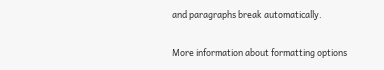and paragraphs break automatically.

More information about formatting options